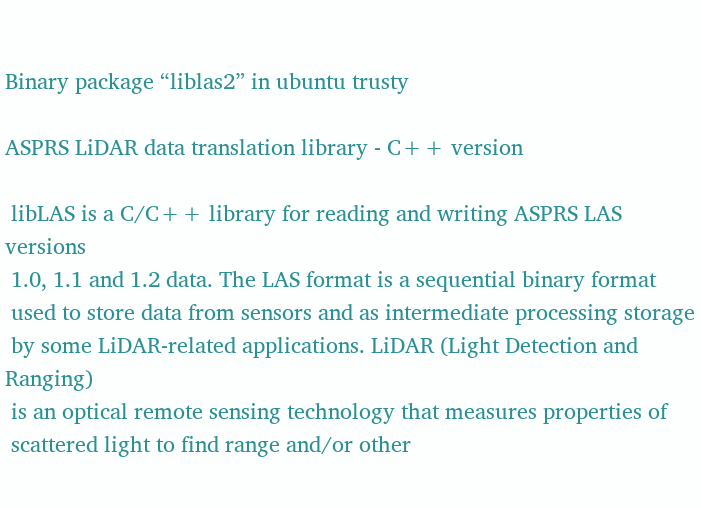Binary package “liblas2” in ubuntu trusty

ASPRS LiDAR data translation library - C++ version

 libLAS is a C/C++ library for reading and writing ASPRS LAS versions
 1.0, 1.1 and 1.2 data. The LAS format is a sequential binary format
 used to store data from sensors and as intermediate processing storage
 by some LiDAR-related applications. LiDAR (Light Detection and Ranging)
 is an optical remote sensing technology that measures properties of
 scattered light to find range and/or other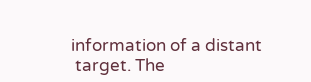information of a distant
 target. The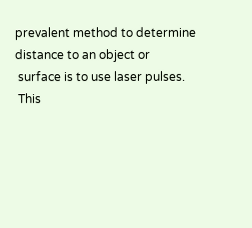prevalent method to determine distance to an object or
 surface is to use laser pulses.
 This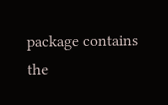package contains the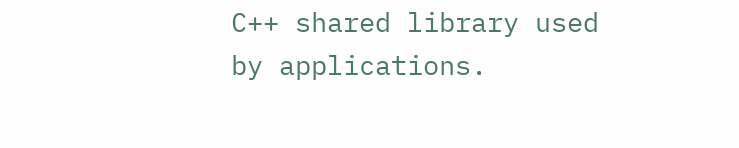C++ shared library used by applications.